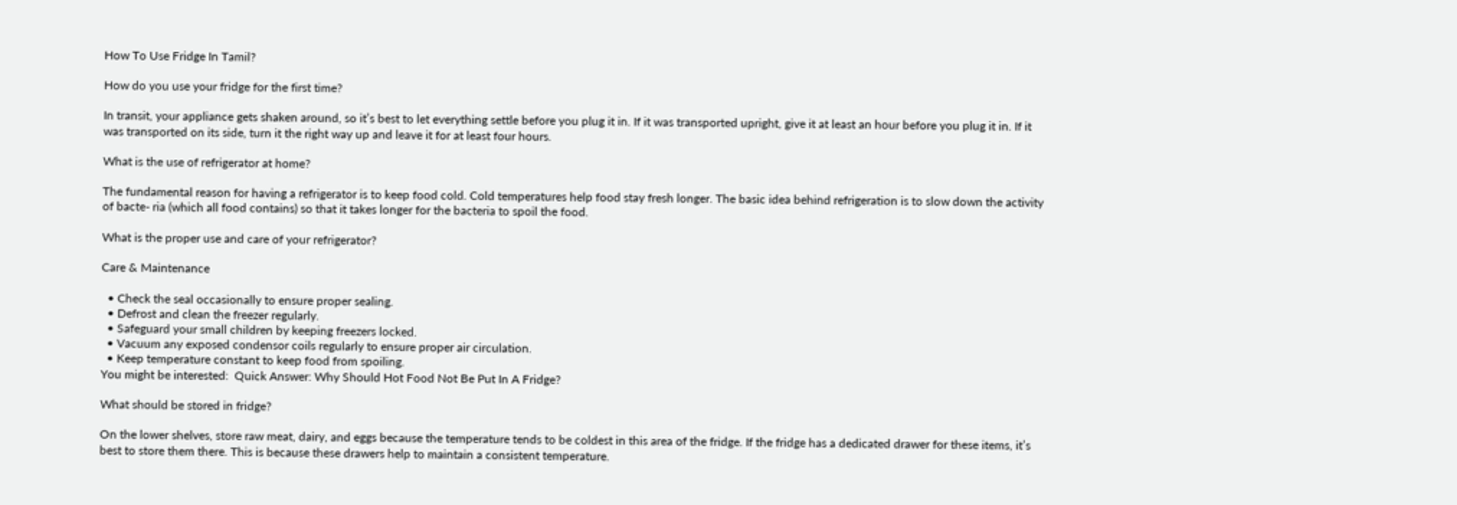How To Use Fridge In Tamil?

How do you use your fridge for the first time?

In transit, your appliance gets shaken around, so it’s best to let everything settle before you plug it in. If it was transported upright, give it at least an hour before you plug it in. If it was transported on its side, turn it the right way up and leave it for at least four hours.

What is the use of refrigerator at home?

The fundamental reason for having a refrigerator is to keep food cold. Cold temperatures help food stay fresh longer. The basic idea behind refrigeration is to slow down the activity of bacte- ria (which all food contains) so that it takes longer for the bacteria to spoil the food.

What is the proper use and care of your refrigerator?

Care & Maintenance

  • Check the seal occasionally to ensure proper sealing.
  • Defrost and clean the freezer regularly.
  • Safeguard your small children by keeping freezers locked.
  • Vacuum any exposed condensor coils regularly to ensure proper air circulation.
  • Keep temperature constant to keep food from spoiling.
You might be interested:  Quick Answer: Why Should Hot Food Not Be Put In A Fridge?

What should be stored in fridge?

On the lower shelves, store raw meat, dairy, and eggs because the temperature tends to be coldest in this area of the fridge. If the fridge has a dedicated drawer for these items, it’s best to store them there. This is because these drawers help to maintain a consistent temperature.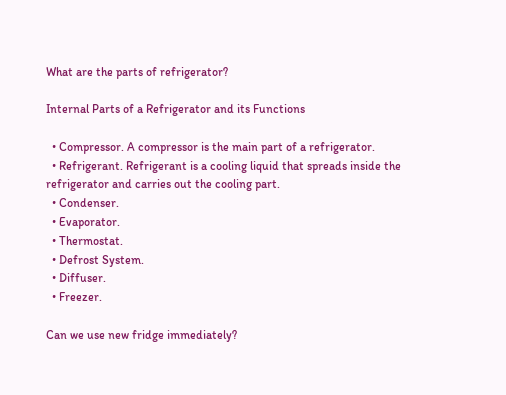What are the parts of refrigerator?

Internal Parts of a Refrigerator and its Functions

  • Compressor. A compressor is the main part of a refrigerator.
  • Refrigerant. Refrigerant is a cooling liquid that spreads inside the refrigerator and carries out the cooling part.
  • Condenser.
  • Evaporator.
  • Thermostat.
  • Defrost System.
  • Diffuser.
  • Freezer.

Can we use new fridge immediately?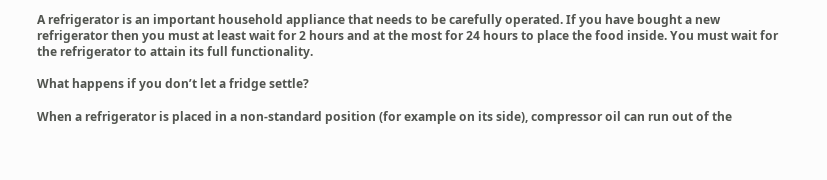A refrigerator is an important household appliance that needs to be carefully operated. If you have bought a new refrigerator then you must at least wait for 2 hours and at the most for 24 hours to place the food inside. You must wait for the refrigerator to attain its full functionality.

What happens if you don’t let a fridge settle?

When a refrigerator is placed in a non-standard position (for example on its side), compressor oil can run out of the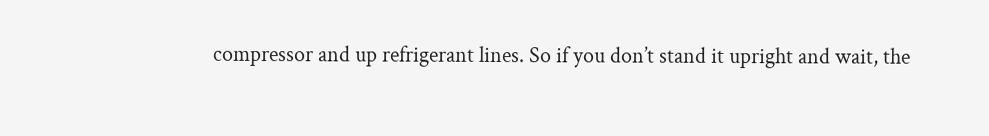compressor and up refrigerant lines. So if you don’t stand it upright and wait, the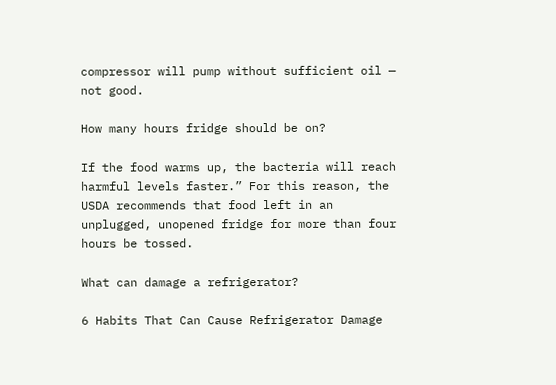compressor will pump without sufficient oil — not good.

How many hours fridge should be on?

If the food warms up, the bacteria will reach harmful levels faster.” For this reason, the USDA recommends that food left in an unplugged, unopened fridge for more than four hours be tossed.

What can damage a refrigerator?

6 Habits That Can Cause Refrigerator Damage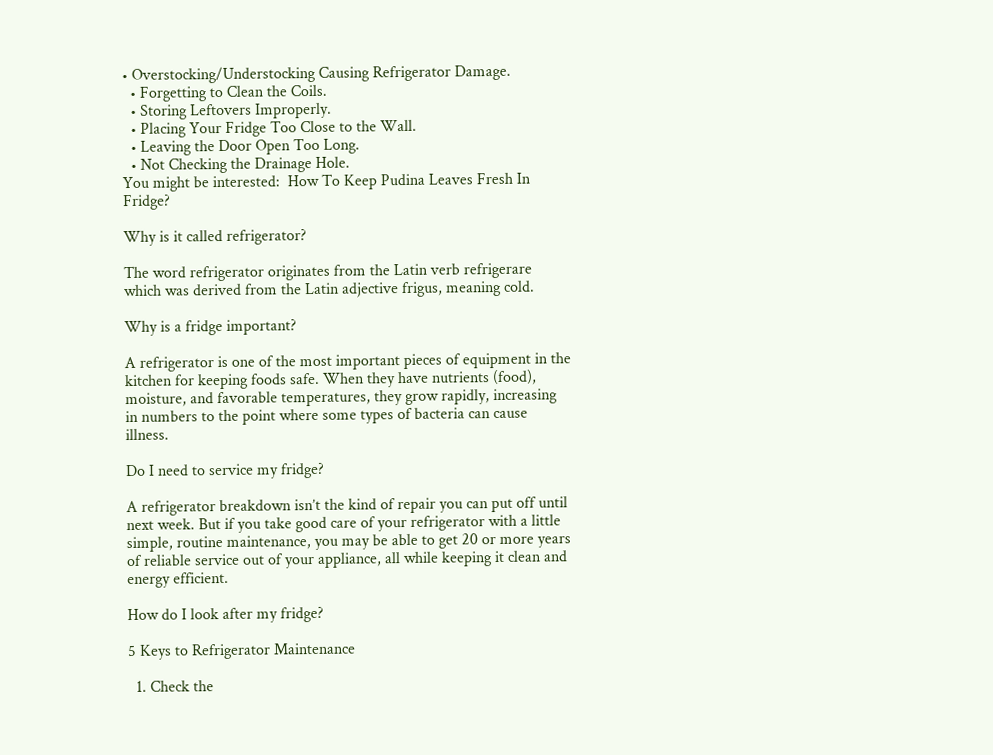• Overstocking/Understocking Causing Refrigerator Damage.
  • Forgetting to Clean the Coils.
  • Storing Leftovers Improperly.
  • Placing Your Fridge Too Close to the Wall.
  • Leaving the Door Open Too Long.
  • Not Checking the Drainage Hole.
You might be interested:  How To Keep Pudina Leaves Fresh In Fridge?

Why is it called refrigerator?

The word refrigerator originates from the Latin verb refrigerare which was derived from the Latin adjective frigus, meaning cold.

Why is a fridge important?

A refrigerator is one of the most important pieces of equipment in the kitchen for keeping foods safe. When they have nutrients (food), moisture, and favorable temperatures, they grow rapidly, increasing in numbers to the point where some types of bacteria can cause illness.

Do I need to service my fridge?

A refrigerator breakdown isn’t the kind of repair you can put off until next week. But if you take good care of your refrigerator with a little simple, routine maintenance, you may be able to get 20 or more years of reliable service out of your appliance, all while keeping it clean and energy efficient.

How do I look after my fridge?

5 Keys to Refrigerator Maintenance

  1. Check the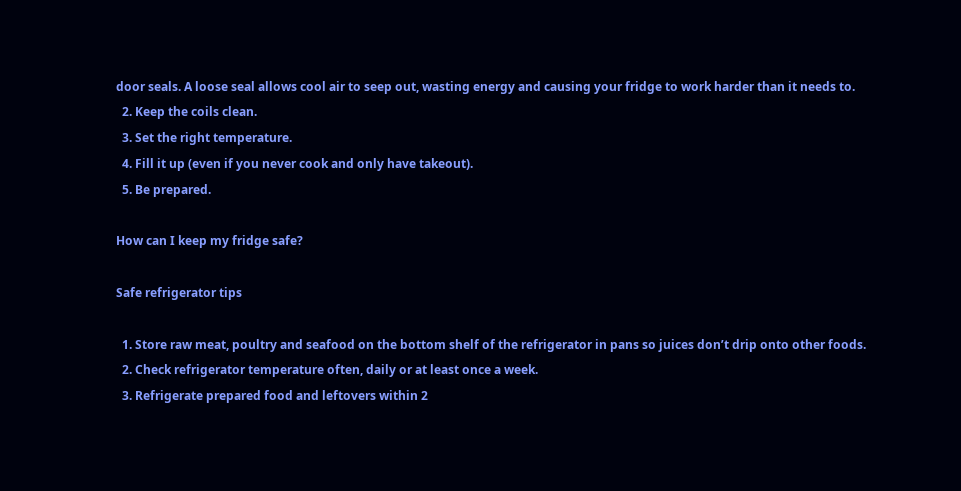door seals. A loose seal allows cool air to seep out, wasting energy and causing your fridge to work harder than it needs to.
  2. Keep the coils clean.
  3. Set the right temperature.
  4. Fill it up (even if you never cook and only have takeout).
  5. Be prepared.

How can I keep my fridge safe?

Safe refrigerator tips

  1. Store raw meat, poultry and seafood on the bottom shelf of the refrigerator in pans so juices don’t drip onto other foods.
  2. Check refrigerator temperature often, daily or at least once a week.
  3. Refrigerate prepared food and leftovers within 2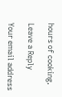hours of cooking.

Leave a Reply

Your email address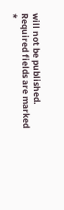will not be published. Required fields are marked *